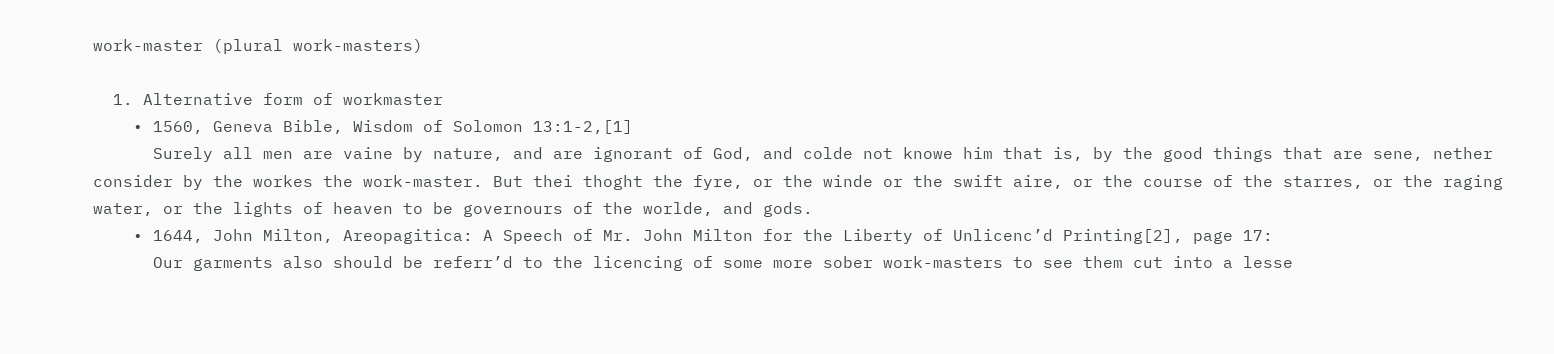work-master (plural work-masters)

  1. Alternative form of workmaster
    • 1560, Geneva Bible, Wisdom of Solomon 13:1-2,[1]
      Surely all men are vaine by nature, and are ignorant of God, and colde not knowe him that is, by the good things that are sene, nether consider by the workes the work-master. But thei thoght the fyre, or the winde or the swift aire, or the course of the starres, or the raging water, or the lights of heaven to be governours of the worlde, and gods.
    • 1644, John Milton, Areopagitica: A Speech of Mr. John Milton for the Liberty of Unlicenc’d Printing[2], page 17:
      Our garments also should be referr’d to the licencing of some more sober work-masters to see them cut into a lesse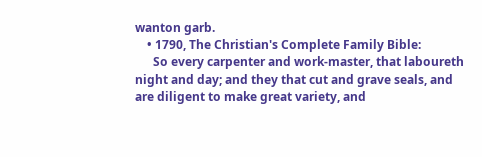wanton garb.
    • 1790, The Christian's Complete Family Bible:
      So every carpenter and work-master, that laboureth night and day; and they that cut and grave seals, and are diligent to make great variety, and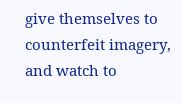give themselves to counterfeit imagery, and watch to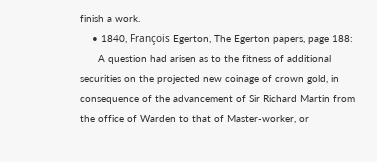finish a work.
    • 1840, François Egerton, The Egerton papers, page 188:
      A question had arisen as to the fitness of additional securities on the projected new coinage of crown gold, in consequence of the advancement of Sir Richard Martin from the office of Warden to that of Master-worker, or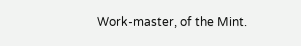Work-master, of the Mint.